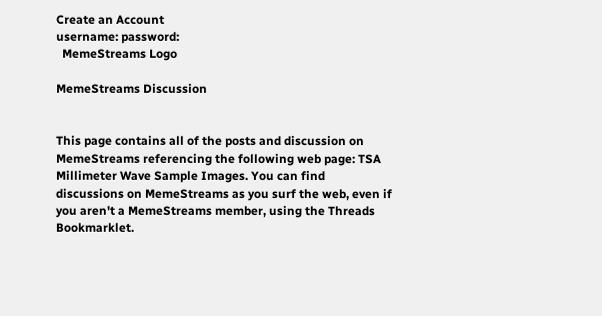Create an Account
username: password:
  MemeStreams Logo

MemeStreams Discussion


This page contains all of the posts and discussion on MemeStreams referencing the following web page: TSA Millimeter Wave Sample Images. You can find discussions on MemeStreams as you surf the web, even if you aren't a MemeStreams member, using the Threads Bookmarklet.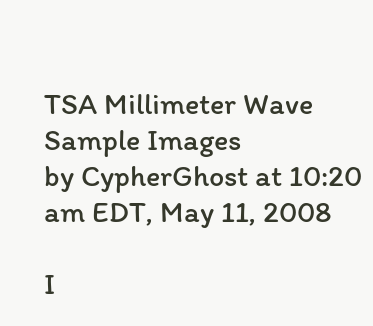TSA Millimeter Wave Sample Images
by CypherGhost at 10:20 am EDT, May 11, 2008

I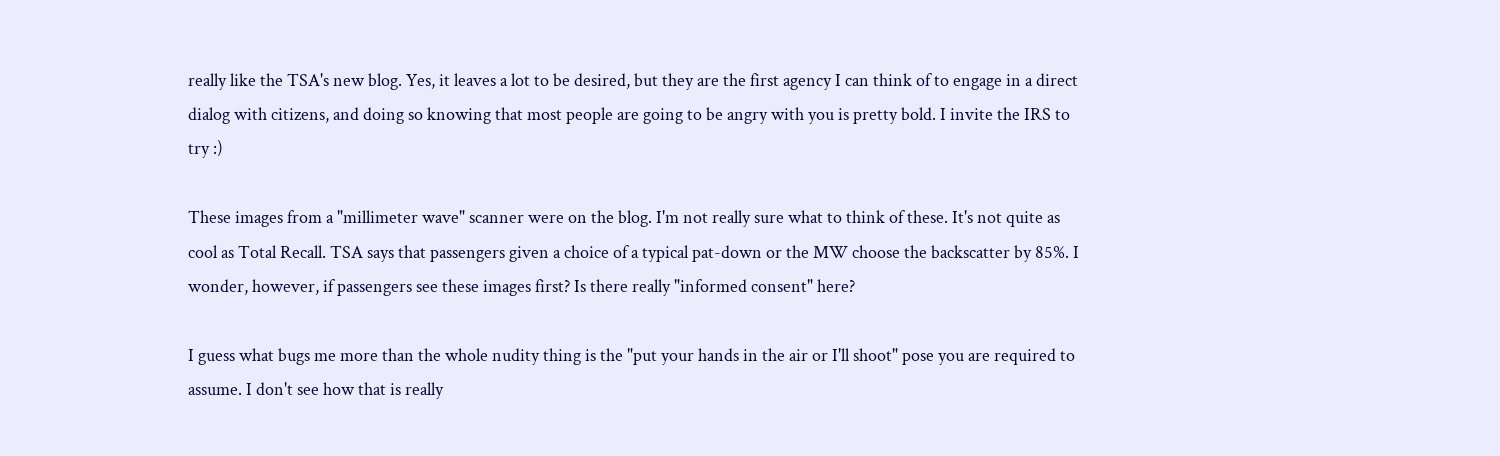really like the TSA's new blog. Yes, it leaves a lot to be desired, but they are the first agency I can think of to engage in a direct dialog with citizens, and doing so knowing that most people are going to be angry with you is pretty bold. I invite the IRS to try :)

These images from a "millimeter wave" scanner were on the blog. I'm not really sure what to think of these. It's not quite as cool as Total Recall. TSA says that passengers given a choice of a typical pat-down or the MW choose the backscatter by 85%. I wonder, however, if passengers see these images first? Is there really "informed consent" here?

I guess what bugs me more than the whole nudity thing is the "put your hands in the air or I'll shoot" pose you are required to assume. I don't see how that is really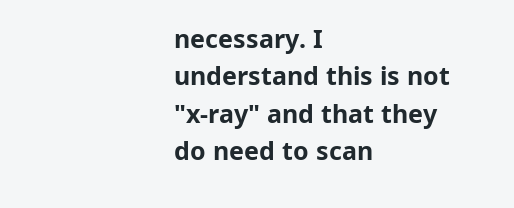necessary. I understand this is not "x-ray" and that they do need to scan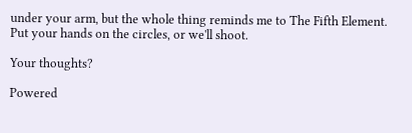under your arm, but the whole thing reminds me to The Fifth Element. Put your hands on the circles, or we'll shoot.

Your thoughts?

Powered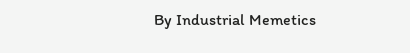By Industrial Memetics